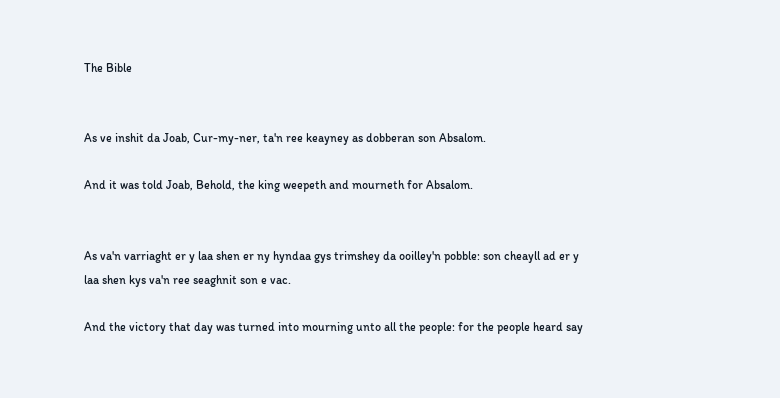The Bible


As ve inshit da Joab, Cur-my-ner, ta'n ree keayney as dobberan son Absalom.

And it was told Joab, Behold, the king weepeth and mourneth for Absalom.


As va'n varriaght er y laa shen er ny hyndaa gys trimshey da ooilley'n pobble: son cheayll ad er y laa shen kys va'n ree seaghnit son e vac.

And the victory that day was turned into mourning unto all the people: for the people heard say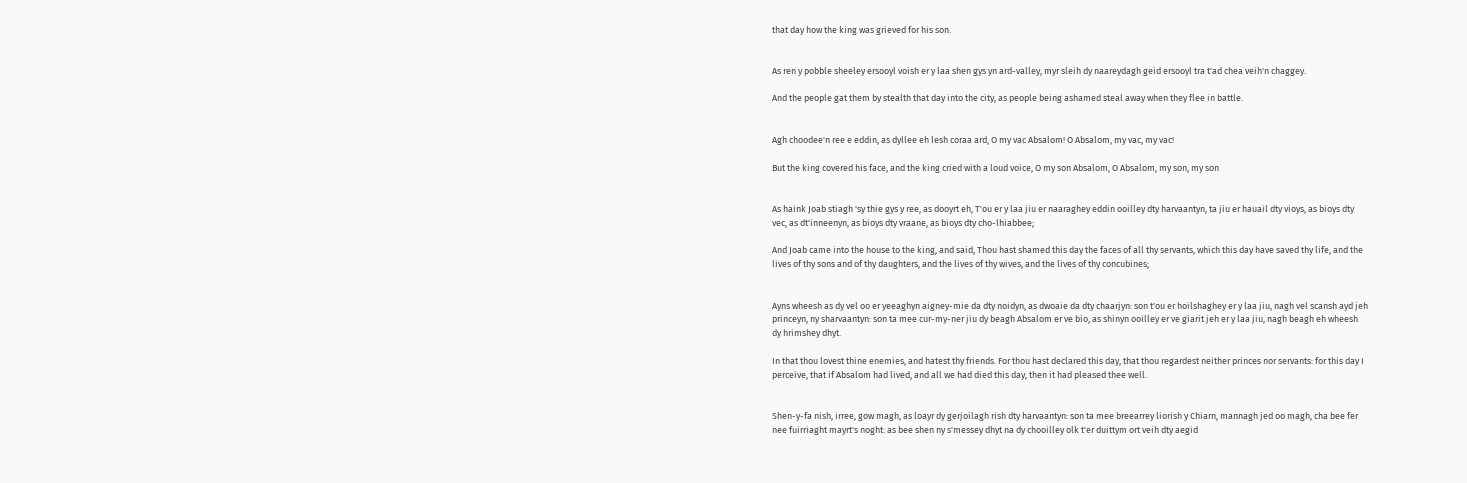that day how the king was grieved for his son.


As ren y pobble sheeley ersooyl voish er y laa shen gys yn ard-valley, myr sleih dy naareydagh geid ersooyl tra t'ad chea veih'n chaggey.

And the people gat them by stealth that day into the city, as people being ashamed steal away when they flee in battle.


Agh choodee'n ree e eddin, as dyllee eh lesh coraa ard, O my vac Absalom! O Absalom, my vac, my vac!

But the king covered his face, and the king cried with a loud voice, O my son Absalom, O Absalom, my son, my son


As haink Joab stiagh 'sy thie gys y ree, as dooyrt eh, T'ou er y laa jiu er naaraghey eddin ooilley dty harvaantyn, ta jiu er hauail dty vioys, as bioys dty vec, as dt'inneenyn, as bioys dty vraane, as bioys dty cho-lhiabbee;

And Joab came into the house to the king, and said, Thou hast shamed this day the faces of all thy servants, which this day have saved thy life, and the lives of thy sons and of thy daughters, and the lives of thy wives, and the lives of thy concubines;


Ayns wheesh as dy vel oo er yeeaghyn aigney-mie da dty noidyn, as dwoaie da dty chaarjyn: son t'ou er hoilshaghey er y laa jiu, nagh vel scansh ayd jeh princeyn, ny sharvaantyn: son ta mee cur-my-ner jiu dy beagh Absalom er ve bio, as shinyn ooilley er ve giarit jeh er y laa jiu, nagh beagh eh wheesh dy hrimshey dhyt.

In that thou lovest thine enemies, and hatest thy friends. For thou hast declared this day, that thou regardest neither princes nor servants: for this day I perceive, that if Absalom had lived, and all we had died this day, then it had pleased thee well.


Shen-y-fa nish, irree, gow magh, as loayr dy gerjoilagh rish dty harvaantyn: son ta mee breearrey liorish y Chiarn, mannagh jed oo magh, cha bee fer nee fuirriaght mayrt's noght: as bee shen ny s'messey dhyt na dy chooilley olk t'er duittym ort veih dty aegid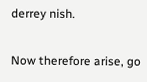derrey nish.

Now therefore arise, go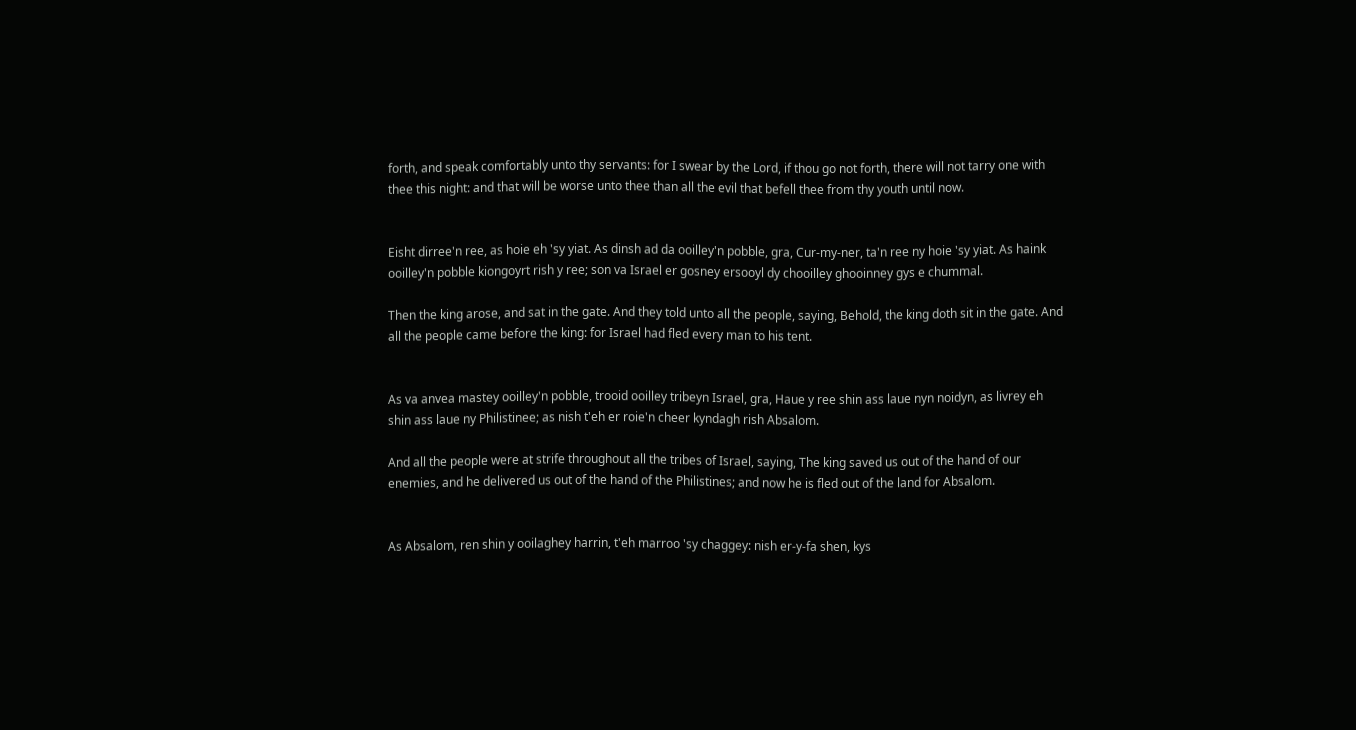forth, and speak comfortably unto thy servants: for I swear by the Lord, if thou go not forth, there will not tarry one with thee this night: and that will be worse unto thee than all the evil that befell thee from thy youth until now.


Eisht dirree'n ree, as hoie eh 'sy yiat. As dinsh ad da ooilley'n pobble, gra, Cur-my-ner, ta'n ree ny hoie 'sy yiat. As haink ooilley'n pobble kiongoyrt rish y ree; son va Israel er gosney ersooyl dy chooilley ghooinney gys e chummal.

Then the king arose, and sat in the gate. And they told unto all the people, saying, Behold, the king doth sit in the gate. And all the people came before the king: for Israel had fled every man to his tent.


As va anvea mastey ooilley'n pobble, trooid ooilley tribeyn Israel, gra, Haue y ree shin ass laue nyn noidyn, as livrey eh shin ass laue ny Philistinee; as nish t'eh er roie'n cheer kyndagh rish Absalom.

And all the people were at strife throughout all the tribes of Israel, saying, The king saved us out of the hand of our enemies, and he delivered us out of the hand of the Philistines; and now he is fled out of the land for Absalom.


As Absalom, ren shin y ooilaghey harrin, t'eh marroo 'sy chaggey: nish er-y-fa shen, kys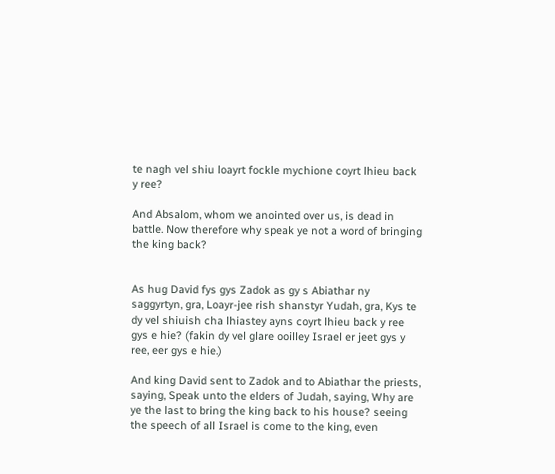te nagh vel shiu loayrt fockle mychione coyrt lhieu back y ree?

And Absalom, whom we anointed over us, is dead in battle. Now therefore why speak ye not a word of bringing the king back?


As hug David fys gys Zadok as gy s Abiathar ny saggyrtyn, gra, Loayr-jee rish shanstyr Yudah, gra, Kys te dy vel shiuish cha lhiastey ayns coyrt lhieu back y ree gys e hie? (fakin dy vel glare ooilley Israel er jeet gys y ree, eer gys e hie.)

And king David sent to Zadok and to Abiathar the priests, saying, Speak unto the elders of Judah, saying, Why are ye the last to bring the king back to his house? seeing the speech of all Israel is come to the king, even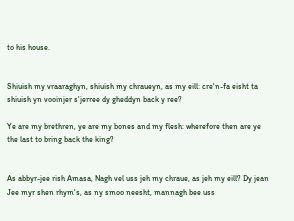to his house.


Shiuish my vraaraghyn, shiuish my chraueyn, as my eill: cre'n-fa eisht ta shiuish yn vooinjer s'jerree dy gheddyn back y ree?

Ye are my brethren, ye are my bones and my flesh: wherefore then are ye the last to bring back the king?


As abbyr-jee rish Amasa, Nagh vel uss jeh my chraue, as jeh my eill? Dy jean Jee myr shen rhym's, as ny smoo neesht, mannagh bee uss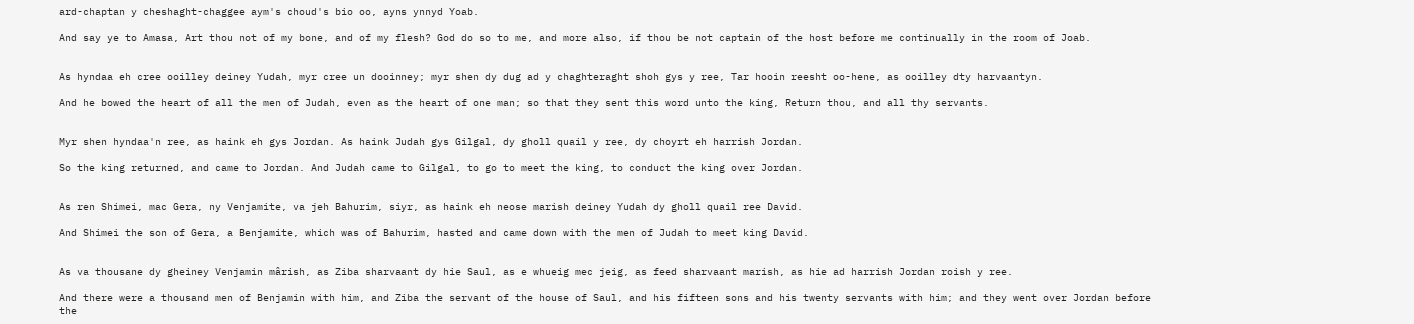ard-chaptan y cheshaght-chaggee aym's choud's bio oo, ayns ynnyd Yoab.

And say ye to Amasa, Art thou not of my bone, and of my flesh? God do so to me, and more also, if thou be not captain of the host before me continually in the room of Joab.


As hyndaa eh cree ooilley deiney Yudah, myr cree un dooinney; myr shen dy dug ad y chaghteraght shoh gys y ree, Tar hooin reesht oo-hene, as ooilley dty harvaantyn.

And he bowed the heart of all the men of Judah, even as the heart of one man; so that they sent this word unto the king, Return thou, and all thy servants.


Myr shen hyndaa'n ree, as haink eh gys Jordan. As haink Judah gys Gilgal, dy gholl quail y ree, dy choyrt eh harrish Jordan.

So the king returned, and came to Jordan. And Judah came to Gilgal, to go to meet the king, to conduct the king over Jordan.


As ren Shimei, mac Gera, ny Venjamite, va jeh Bahurim, siyr, as haink eh neose marish deiney Yudah dy gholl quail ree David.

And Shimei the son of Gera, a Benjamite, which was of Bahurim, hasted and came down with the men of Judah to meet king David.


As va thousane dy gheiney Venjamin mârish, as Ziba sharvaant dy hie Saul, as e whueig mec jeig, as feed sharvaant marish, as hie ad harrish Jordan roish y ree.

And there were a thousand men of Benjamin with him, and Ziba the servant of the house of Saul, and his fifteen sons and his twenty servants with him; and they went over Jordan before the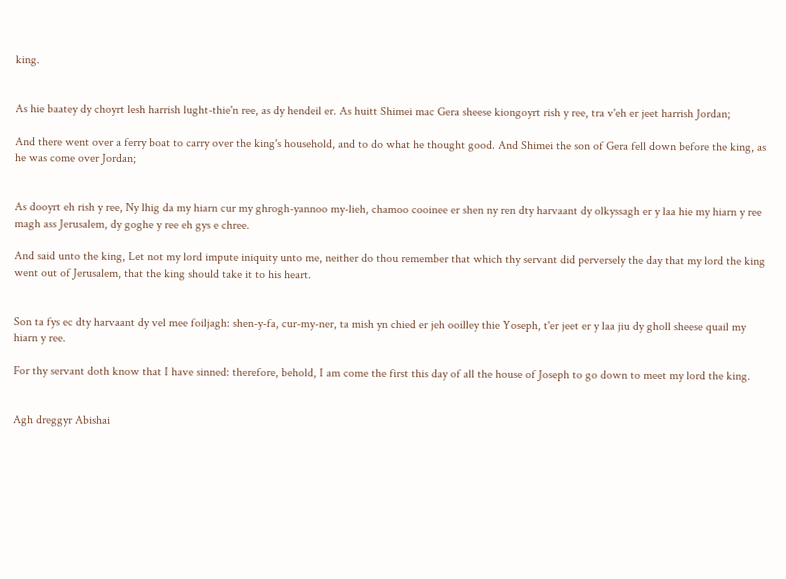king.


As hie baatey dy choyrt lesh harrish lught-thie'n ree, as dy hendeil er. As huitt Shimei mac Gera sheese kiongoyrt rish y ree, tra v'eh er jeet harrish Jordan;

And there went over a ferry boat to carry over the king's household, and to do what he thought good. And Shimei the son of Gera fell down before the king, as he was come over Jordan;


As dooyrt eh rish y ree, Ny lhig da my hiarn cur my ghrogh-yannoo my-lieh, chamoo cooinee er shen ny ren dty harvaant dy olkyssagh er y laa hie my hiarn y ree magh ass Jerusalem, dy goghe y ree eh gys e chree.

And said unto the king, Let not my lord impute iniquity unto me, neither do thou remember that which thy servant did perversely the day that my lord the king went out of Jerusalem, that the king should take it to his heart.


Son ta fys ec dty harvaant dy vel mee foiljagh: shen-y-fa, cur-my-ner, ta mish yn chied er jeh ooilley thie Yoseph, t'er jeet er y laa jiu dy gholl sheese quail my hiarn y ree.

For thy servant doth know that I have sinned: therefore, behold, I am come the first this day of all the house of Joseph to go down to meet my lord the king.


Agh dreggyr Abishai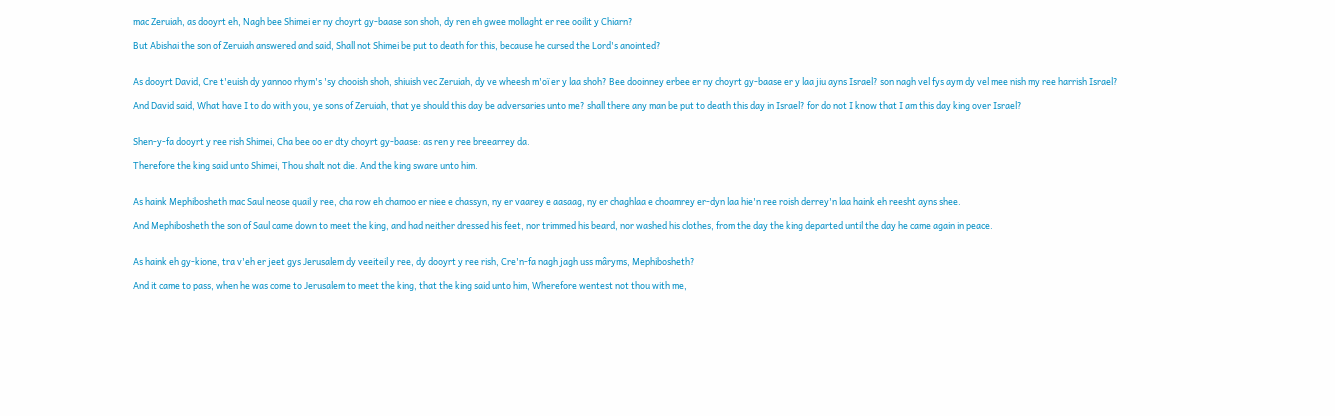mac Zeruiah, as dooyrt eh, Nagh bee Shimei er ny choyrt gy-baase son shoh, dy ren eh gwee mollaght er ree ooilit y Chiarn?

But Abishai the son of Zeruiah answered and said, Shall not Shimei be put to death for this, because he cursed the Lord's anointed?


As dooyrt David, Cre t'euish dy yannoo rhym's 'sy chooish shoh, shiuish vec Zeruiah, dy ve wheesh m'oï er y laa shoh? Bee dooinney erbee er ny choyrt gy-baase er y laa jiu ayns Israel? son nagh vel fys aym dy vel mee nish my ree harrish Israel?

And David said, What have I to do with you, ye sons of Zeruiah, that ye should this day be adversaries unto me? shall there any man be put to death this day in Israel? for do not I know that I am this day king over Israel?


Shen-y-fa dooyrt y ree rish Shimei, Cha bee oo er dty choyrt gy-baase: as ren y ree breearrey da.

Therefore the king said unto Shimei, Thou shalt not die. And the king sware unto him.


As haink Mephibosheth mac Saul neose quail y ree, cha row eh chamoo er niee e chassyn, ny er vaarey e aasaag, ny er chaghlaa e choamrey er-dyn laa hie'n ree roish derrey'n laa haink eh reesht ayns shee.

And Mephibosheth the son of Saul came down to meet the king, and had neither dressed his feet, nor trimmed his beard, nor washed his clothes, from the day the king departed until the day he came again in peace.


As haink eh gy-kione, tra v'eh er jeet gys Jerusalem dy veeiteil y ree, dy dooyrt y ree rish, Cre'n-fa nagh jagh uss mâryms, Mephibosheth?

And it came to pass, when he was come to Jerusalem to meet the king, that the king said unto him, Wherefore wentest not thou with me,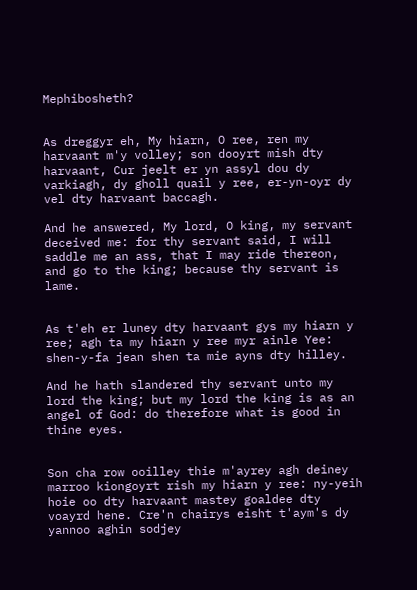Mephibosheth?


As dreggyr eh, My hiarn, O ree, ren my harvaant m'y volley; son dooyrt mish dty harvaant, Cur jeelt er yn assyl dou dy varkiagh, dy gholl quail y ree, er-yn-oyr dy vel dty harvaant baccagh.

And he answered, My lord, O king, my servant deceived me: for thy servant said, I will saddle me an ass, that I may ride thereon, and go to the king; because thy servant is lame.


As t'eh er luney dty harvaant gys my hiarn y ree; agh ta my hiarn y ree myr ainle Yee: shen-y-fa jean shen ta mie ayns dty hilley.

And he hath slandered thy servant unto my lord the king; but my lord the king is as an angel of God: do therefore what is good in thine eyes.


Son cha row ooilley thie m'ayrey agh deiney marroo kiongoyrt rish my hiarn y ree: ny-yeih hoie oo dty harvaant mastey goaldee dty voayrd hene. Cre'n chairys eisht t'aym's dy yannoo aghin sodjey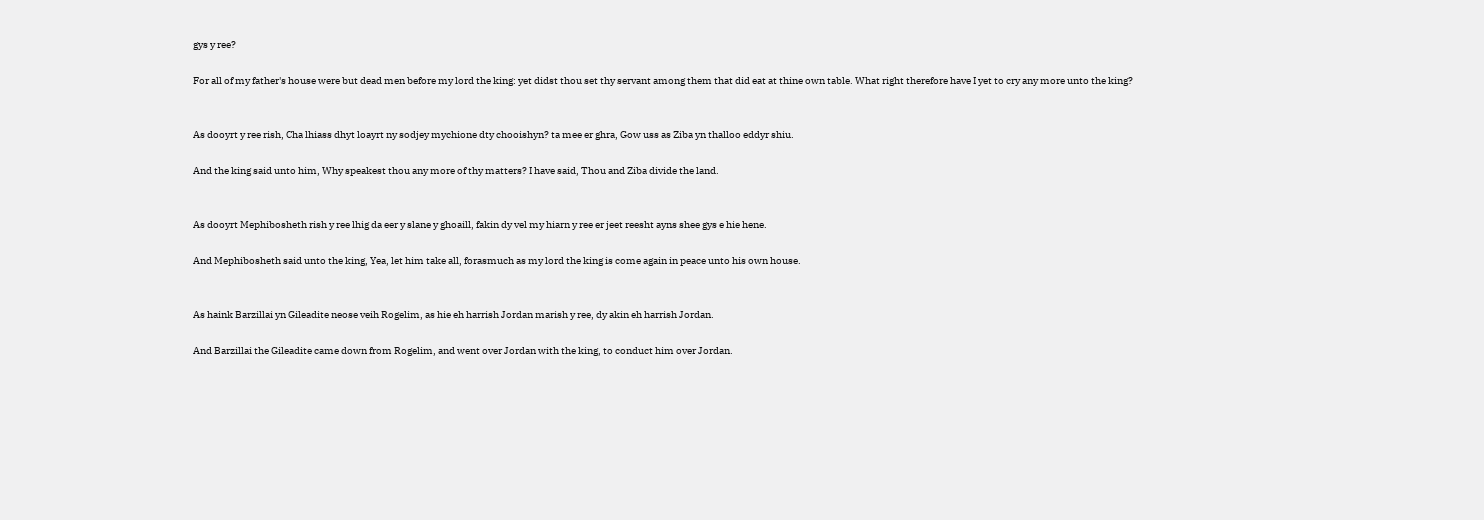gys y ree?

For all of my father's house were but dead men before my lord the king: yet didst thou set thy servant among them that did eat at thine own table. What right therefore have I yet to cry any more unto the king?


As dooyrt y ree rish, Cha lhiass dhyt loayrt ny sodjey mychione dty chooishyn? ta mee er ghra, Gow uss as Ziba yn thalloo eddyr shiu.

And the king said unto him, Why speakest thou any more of thy matters? I have said, Thou and Ziba divide the land.


As dooyrt Mephibosheth rish y ree lhig da eer y slane y ghoaill, fakin dy vel my hiarn y ree er jeet reesht ayns shee gys e hie hene.

And Mephibosheth said unto the king, Yea, let him take all, forasmuch as my lord the king is come again in peace unto his own house.


As haink Barzillai yn Gileadite neose veih Rogelim, as hie eh harrish Jordan marish y ree, dy akin eh harrish Jordan.

And Barzillai the Gileadite came down from Rogelim, and went over Jordan with the king, to conduct him over Jordan.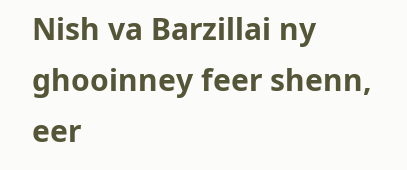Nish va Barzillai ny ghooinney feer shenn, eer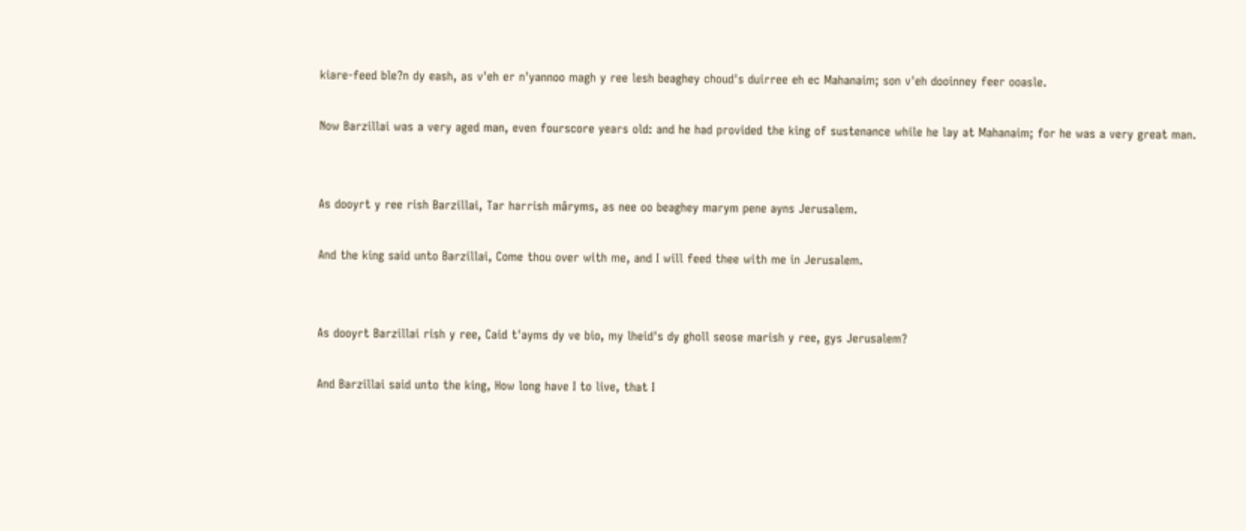kiare-feed ble?n dy eash, as v'eh er n'yannoo magh y ree lesh beaghey choud's duirree eh ec Mahanaim; son v'eh dooinney feer ooasle.

Now Barzillai was a very aged man, even fourscore years old: and he had provided the king of sustenance while he lay at Mahanaim; for he was a very great man.


As dooyrt y ree rish Barzillai, Tar harrish mâryms, as nee oo beaghey marym pene ayns Jerusalem.

And the king said unto Barzillai, Come thou over with me, and I will feed thee with me in Jerusalem.


As dooyrt Barzillai rish y ree, Caid t'ayms dy ve bio, my lheid's dy gholl seose marish y ree, gys Jerusalem?

And Barzillai said unto the king, How long have I to live, that I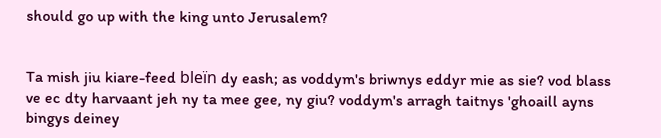should go up with the king unto Jerusalem?


Ta mish jiu kiare-feed bleïn dy eash; as voddym's briwnys eddyr mie as sie? vod blass ve ec dty harvaant jeh ny ta mee gee, ny giu? voddym's arragh taitnys 'ghoaill ayns bingys deiney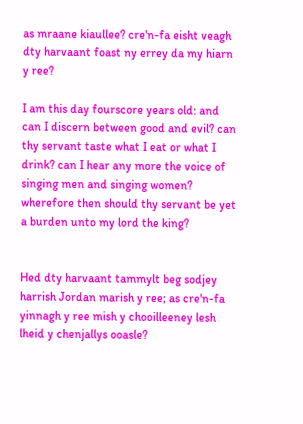as mraane kiaullee? cre'n-fa eisht veagh dty harvaant foast ny errey da my hiarn y ree?

I am this day fourscore years old: and can I discern between good and evil? can thy servant taste what I eat or what I drink? can I hear any more the voice of singing men and singing women? wherefore then should thy servant be yet a burden unto my lord the king?


Hed dty harvaant tammylt beg sodjey harrish Jordan marish y ree; as cre'n-fa yinnagh y ree mish y chooilleeney lesh lheid y chenjallys ooasle?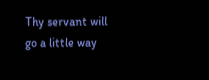Thy servant will go a little way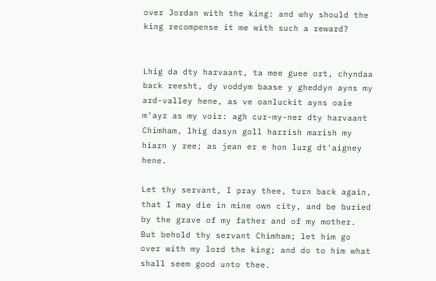over Jordan with the king: and why should the king recompense it me with such a reward?


Lhig da dty harvaant, ta mee guee ort, chyndaa back reesht, dy voddym baase y gheddyn ayns my ard-valley hene, as ve oanluckit ayns oaie m'ayr as my voir: agh cur-my-ner dty harvaant Chimham, lhig dasyn goll harrish marish my hiarn y ree; as jean er e hon lurg dt'aigney hene.

Let thy servant, I pray thee, turn back again, that I may die in mine own city, and be buried by the grave of my father and of my mother. But behold thy servant Chimham; let him go over with my lord the king; and do to him what shall seem good unto thee.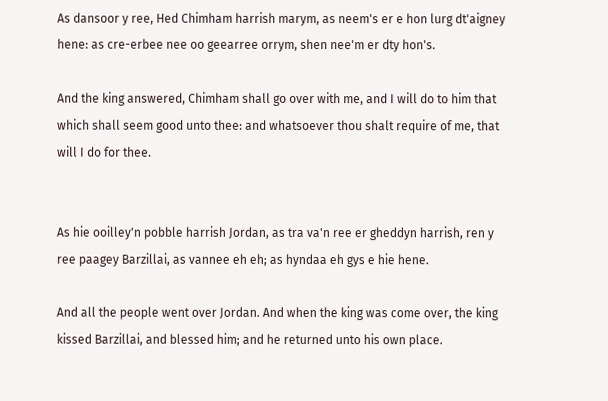As dansoor y ree, Hed Chimham harrish marym, as neem's er e hon lurg dt'aigney hene: as cre-erbee nee oo geearree orrym, shen nee'm er dty hon's.

And the king answered, Chimham shall go over with me, and I will do to him that which shall seem good unto thee: and whatsoever thou shalt require of me, that will I do for thee.


As hie ooilley'n pobble harrish Jordan, as tra va'n ree er gheddyn harrish, ren y ree paagey Barzillai, as vannee eh eh; as hyndaa eh gys e hie hene.

And all the people went over Jordan. And when the king was come over, the king kissed Barzillai, and blessed him; and he returned unto his own place.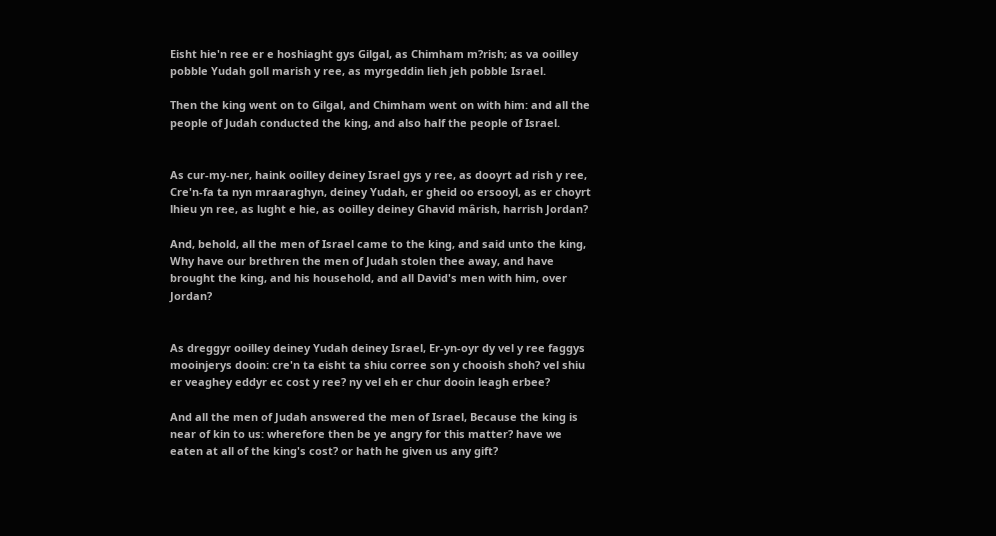Eisht hie'n ree er e hoshiaght gys Gilgal, as Chimham m?rish; as va ooilley pobble Yudah goll marish y ree, as myrgeddin lieh jeh pobble Israel.

Then the king went on to Gilgal, and Chimham went on with him: and all the people of Judah conducted the king, and also half the people of Israel.


As cur-my-ner, haink ooilley deiney Israel gys y ree, as dooyrt ad rish y ree, Cre'n-fa ta nyn mraaraghyn, deiney Yudah, er gheid oo ersooyl, as er choyrt lhieu yn ree, as lught e hie, as ooilley deiney Ghavid mârish, harrish Jordan?

And, behold, all the men of Israel came to the king, and said unto the king, Why have our brethren the men of Judah stolen thee away, and have brought the king, and his household, and all David's men with him, over Jordan?


As dreggyr ooilley deiney Yudah deiney Israel, Er-yn-oyr dy vel y ree faggys mooinjerys dooin: cre'n ta eisht ta shiu corree son y chooish shoh? vel shiu er veaghey eddyr ec cost y ree? ny vel eh er chur dooin leagh erbee?

And all the men of Judah answered the men of Israel, Because the king is near of kin to us: wherefore then be ye angry for this matter? have we eaten at all of the king's cost? or hath he given us any gift?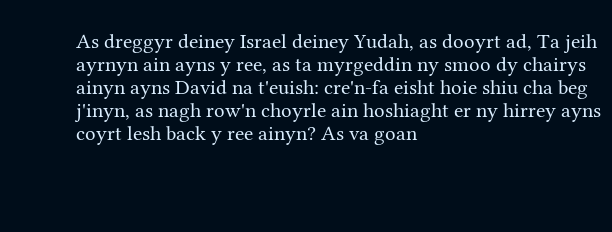As dreggyr deiney Israel deiney Yudah, as dooyrt ad, Ta jeih ayrnyn ain ayns y ree, as ta myrgeddin ny smoo dy chairys ainyn ayns David na t'euish: cre'n-fa eisht hoie shiu cha beg j'inyn, as nagh row'n choyrle ain hoshiaght er ny hirrey ayns coyrt lesh back y ree ainyn? As va goan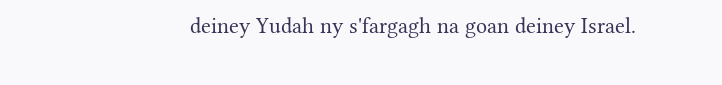deiney Yudah ny s'fargagh na goan deiney Israel.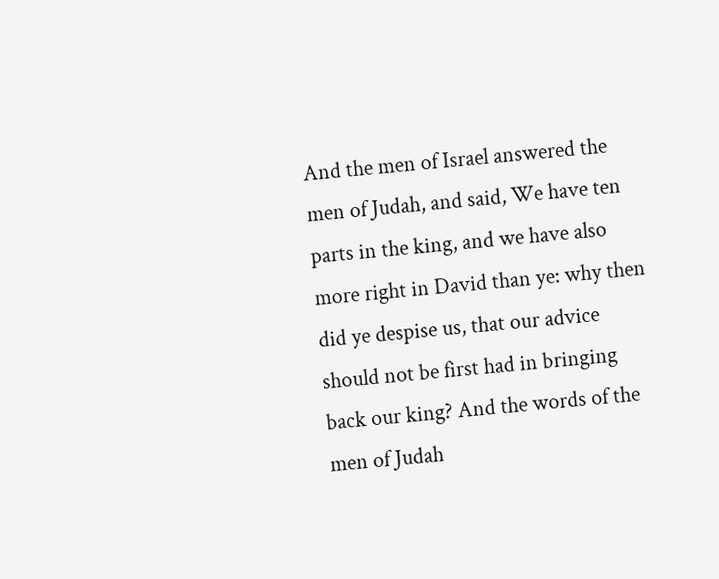And the men of Israel answered the men of Judah, and said, We have ten parts in the king, and we have also more right in David than ye: why then did ye despise us, that our advice should not be first had in bringing back our king? And the words of the men of Judah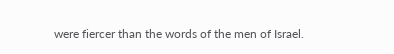were fiercer than the words of the men of Israel.